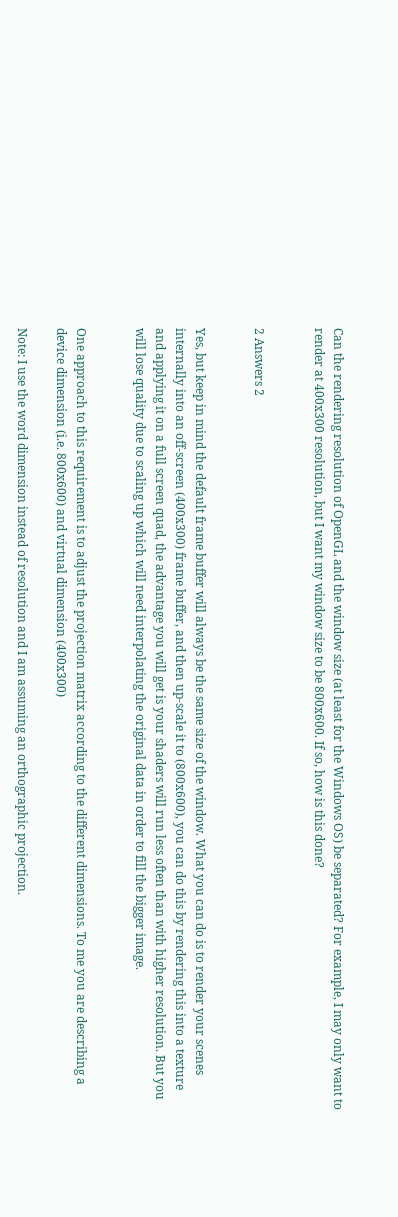Can the rendering resolution of OpenGL and the window size (at least for the Windows OS) be separated? For example, I may only want to render at 400x300 resolution, but I want my window size to be 800x600. If so, how is this done?


2 Answers 2


Yes, but keep in mind the default frame buffer will always be the same size of the window. What you can do is to render your scenes internally into an off-screen (400x300) frame buffer, and then up-scale it to (800x600), you can do this by rendering this into a texture and applying it on a full screen quad, the advantage you will get is your shaders will run less often than with higher resolution. But you will lose quality due to scaling up which will need interpolating the original data in order to fill the bigger image.


One approach to this requirement is to adjust the projection matrix according to the different dimensions. To me you are describing a device dimension (i.e. 800x600) and virtual dimension (400x300)

Note: I use the word dimension instead of resolution and I am assuming an orthographic projection.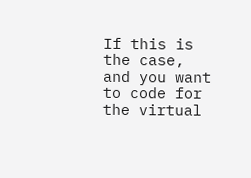If this is the case, and you want to code for the virtual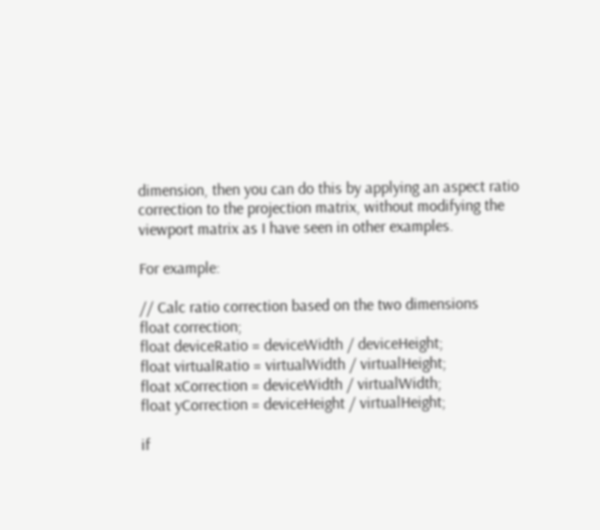dimension, then you can do this by applying an aspect ratio correction to the projection matrix, without modifying the viewport matrix as I have seen in other examples.

For example:

// Calc ratio correction based on the two dimensions
float correction;
float deviceRatio = deviceWidth / deviceHeight;
float virtualRatio = virtualWidth / virtualHeight;
float xCorrection = deviceWidth / virtualWidth;
float yCorrection = deviceHeight / virtualHeight;

if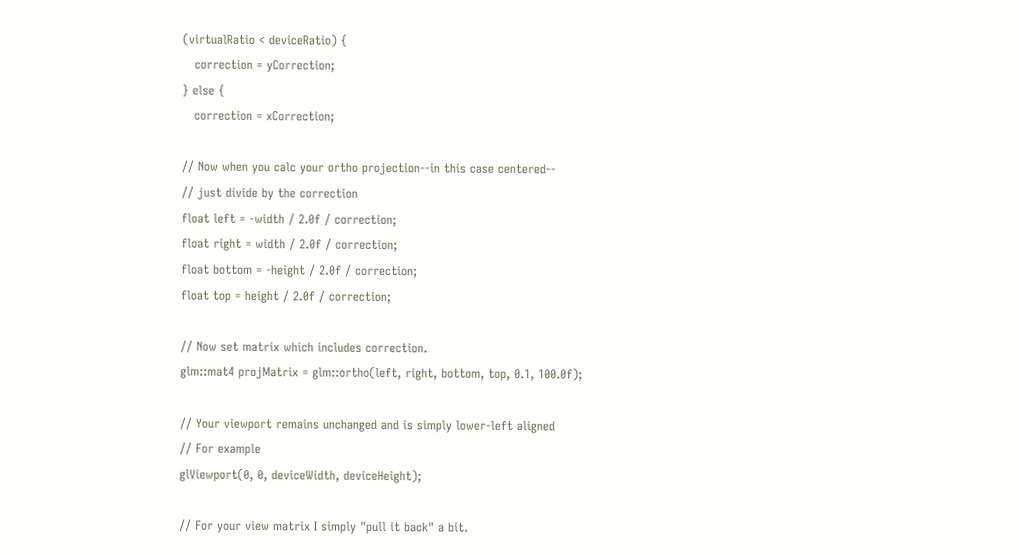(virtualRatio < deviceRatio) {
   correction = yCorrection;
} else {
   correction = xCorrection;

// Now when you calc your ortho projection--in this case centered--
// just divide by the correction
float left = -width / 2.0f / correction;
float right = width / 2.0f / correction;
float bottom = -height / 2.0f / correction;
float top = height / 2.0f / correction;

// Now set matrix which includes correction.
glm::mat4 projMatrix = glm::ortho(left, right, bottom, top, 0.1, 100.0f);

// Your viewport remains unchanged and is simply lower-left aligned
// For example
glViewport(0, 0, deviceWidth, deviceHeight);

// For your view matrix I simply "pull it back" a bit.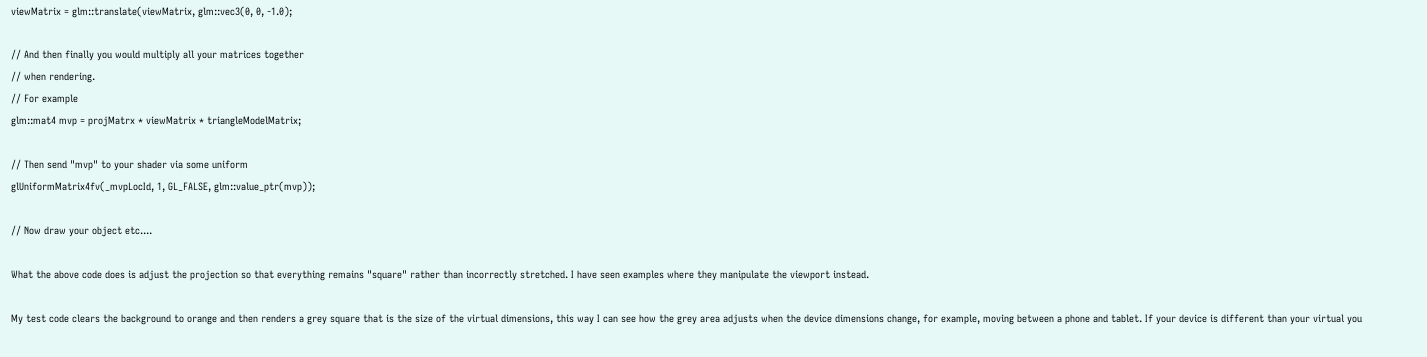viewMatrix = glm::translate(viewMatrix, glm::vec3(0, 0, -1.0);

// And then finally you would multiply all your matrices together
// when rendering.
// For example
glm::mat4 mvp = projMatrx * viewMatrix * triangleModelMatrix;

// Then send "mvp" to your shader via some uniform
glUniformMatrix4fv(_mvpLocId, 1, GL_FALSE, glm::value_ptr(mvp));

// Now draw your object etc....

What the above code does is adjust the projection so that everything remains "square" rather than incorrectly stretched. I have seen examples where they manipulate the viewport instead.

My test code clears the background to orange and then renders a grey square that is the size of the virtual dimensions, this way I can see how the grey area adjusts when the device dimensions change, for example, moving between a phone and tablet. If your device is different than your virtual you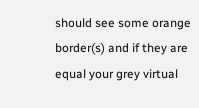should see some orange border(s) and if they are equal your grey virtual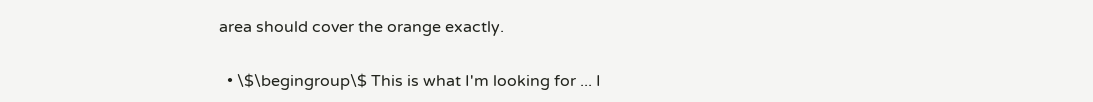area should cover the orange exactly.

  • \$\begingroup\$ This is what I'm looking for ... I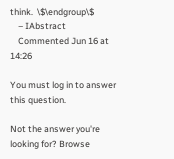think.  \$\endgroup\$
    – IAbstract
    Commented Jun 16 at 14:26

You must log in to answer this question.

Not the answer you're looking for? Browse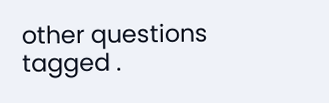other questions tagged .